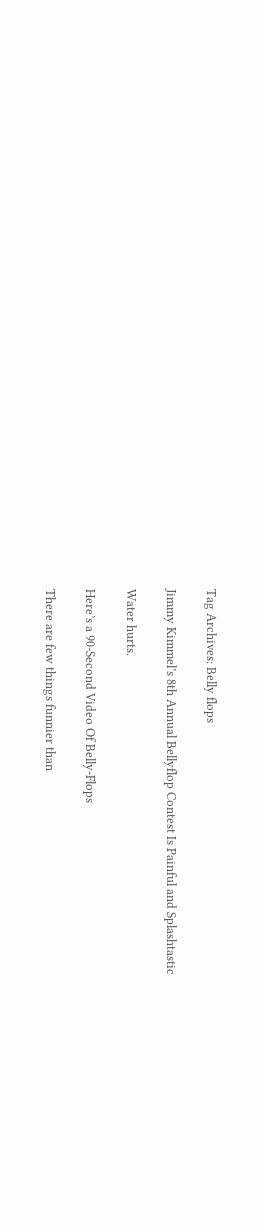Tag Archives: Belly flops

Jimmy Kimmel’s 8th Annual Bellyflop Contest Is Painful and Splashtastic

Water hurts.

Here’s a 90-Second Video Of Belly-Flops

There are few things funnier than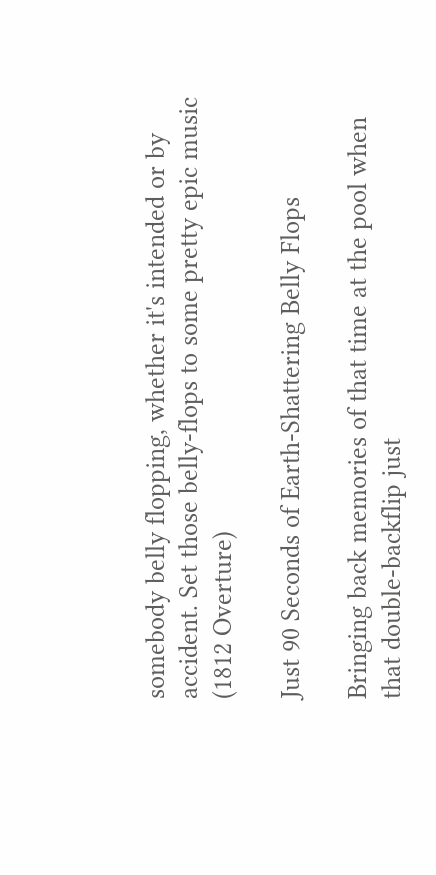somebody belly flopping, whether it's intended or by accident. Set those belly-flops to some pretty epic music (1812 Overture)

Just 90 Seconds of Earth-Shattering Belly Flops

Bringing back memories of that time at the pool when that double-backflip just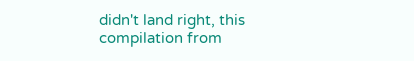didn't land right, this compilation from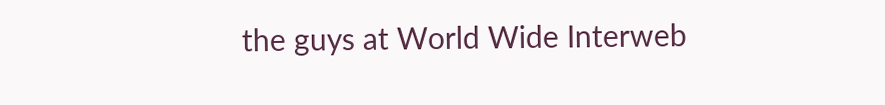the guys at World Wide Interweb